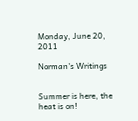Monday, June 20, 2011

Norman's Writings


Summer is here, the heat is on!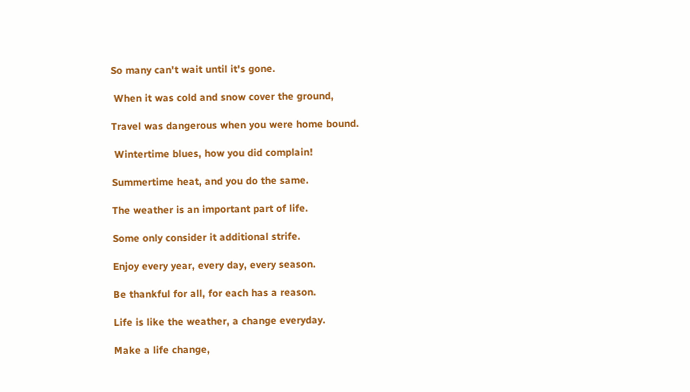So many can't wait until it's gone.

 When it was cold and snow cover the ground,

Travel was dangerous when you were home bound.

 Wintertime blues, how you did complain!

Summertime heat, and you do the same.

The weather is an important part of life.

Some only consider it additional strife.

Enjoy every year, every day, every season.

Be thankful for all, for each has a reason.

Life is like the weather, a change everyday.

Make a life change,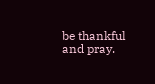be thankful and pray.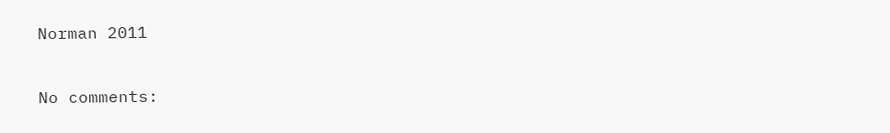Norman 2011

No comments: